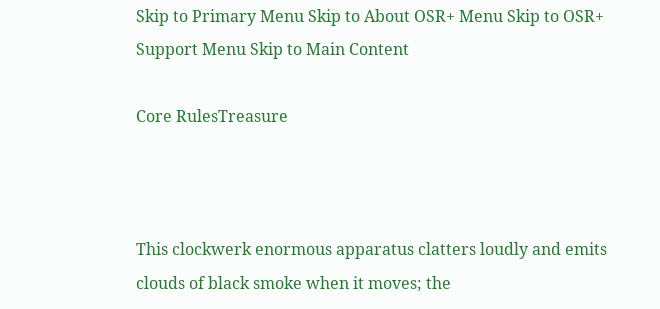Skip to Primary Menu Skip to About OSR+ Menu Skip to OSR+ Support Menu Skip to Main Content

Core RulesTreasure



This clockwerk enormous apparatus clatters loudly and emits clouds of black smoke when it moves; the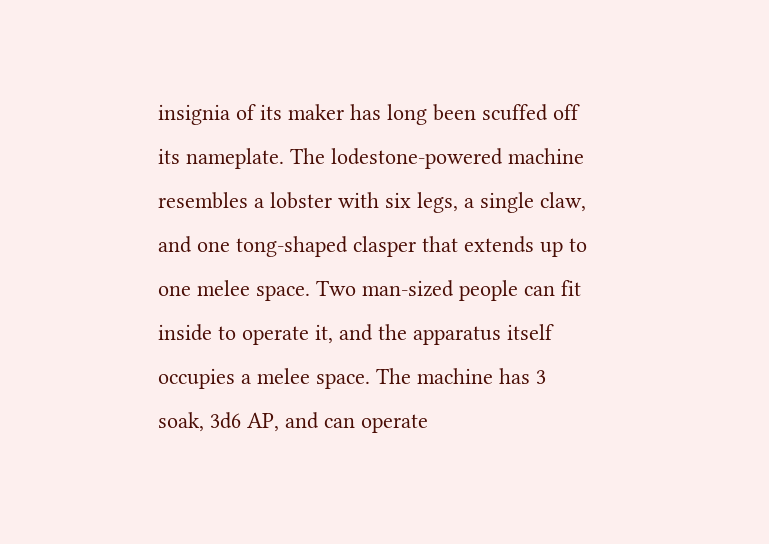insignia of its maker has long been scuffed off its nameplate. The lodestone-powered machine resembles a lobster with six legs, a single claw, and one tong-shaped clasper that extends up to one melee space. Two man-sized people can fit inside to operate it, and the apparatus itself occupies a melee space. The machine has 3 soak, 3d6 AP, and can operate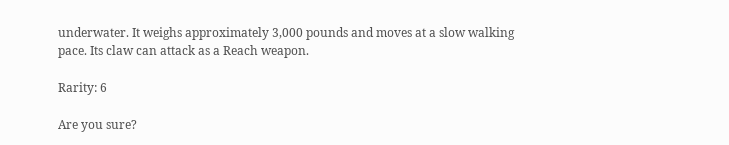underwater. It weighs approximately 3,000 pounds and moves at a slow walking pace. Its claw can attack as a Reach weapon.

Rarity: 6

Are you sure?